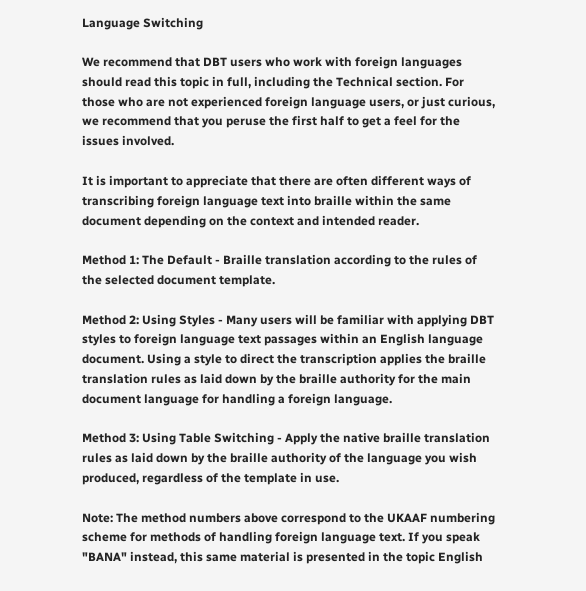Language Switching

We recommend that DBT users who work with foreign languages should read this topic in full, including the Technical section. For those who are not experienced foreign language users, or just curious, we recommend that you peruse the first half to get a feel for the issues involved.

It is important to appreciate that there are often different ways of transcribing foreign language text into braille within the same document depending on the context and intended reader.

Method 1: The Default - Braille translation according to the rules of the selected document template.

Method 2: Using Styles - Many users will be familiar with applying DBT styles to foreign language text passages within an English language document. Using a style to direct the transcription applies the braille translation rules as laid down by the braille authority for the main document language for handling a foreign language.

Method 3: Using Table Switching - Apply the native braille translation rules as laid down by the braille authority of the language you wish produced, regardless of the template in use.

Note: The method numbers above correspond to the UKAAF numbering scheme for methods of handling foreign language text. If you speak "BANA" instead, this same material is presented in the topic English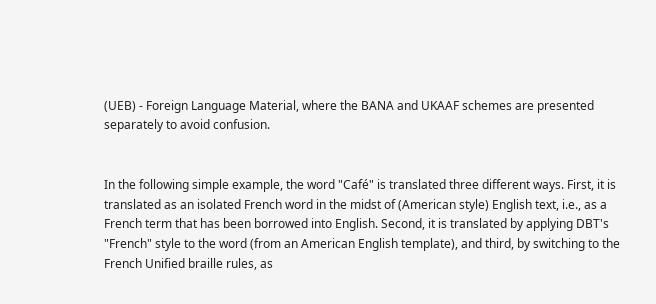(UEB) - Foreign Language Material, where the BANA and UKAAF schemes are presented separately to avoid confusion.


In the following simple example, the word "Café" is translated three different ways. First, it is translated as an isolated French word in the midst of (American style) English text, i.e., as a French term that has been borrowed into English. Second, it is translated by applying DBT's "French" style to the word (from an American English template), and third, by switching to the French Unified braille rules, as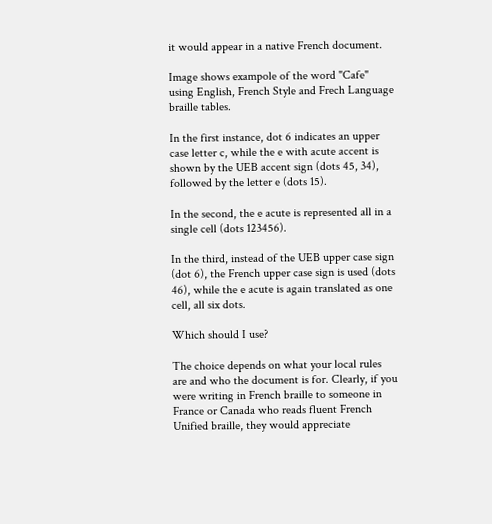it would appear in a native French document.

Image shows exampole of the word "Cafe" using English, French Style and Frech Language braille tables.

In the first instance, dot 6 indicates an upper case letter c, while the e with acute accent is shown by the UEB accent sign (dots 45, 34), followed by the letter e (dots 15).

In the second, the e acute is represented all in a single cell (dots 123456).

In the third, instead of the UEB upper case sign (dot 6), the French upper case sign is used (dots 46), while the e acute is again translated as one cell, all six dots.

Which should I use?

The choice depends on what your local rules are and who the document is for. Clearly, if you were writing in French braille to someone in France or Canada who reads fluent French Unified braille, they would appreciate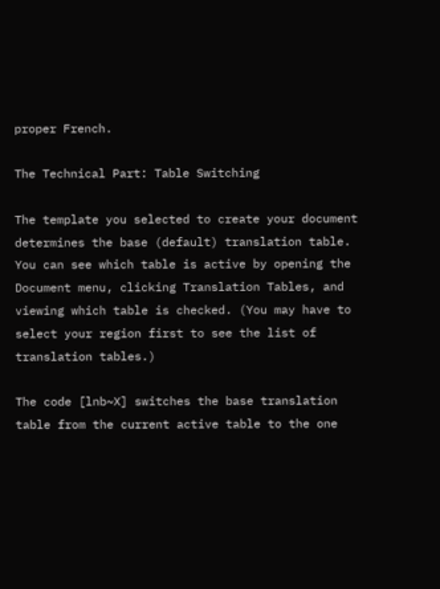proper French.

The Technical Part: Table Switching

The template you selected to create your document determines the base (default) translation table. You can see which table is active by opening the Document menu, clicking Translation Tables, and viewing which table is checked. (You may have to select your region first to see the list of translation tables.)

The code [lnb~X] switches the base translation table from the current active table to the one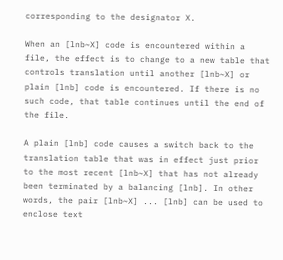corresponding to the designator X.

When an [lnb~X] code is encountered within a file, the effect is to change to a new table that controls translation until another [lnb~X] or plain [lnb] code is encountered. If there is no such code, that table continues until the end of the file.

A plain [lnb] code causes a switch back to the translation table that was in effect just prior to the most recent [lnb~X] that has not already been terminated by a balancing [lnb]. In other words, the pair [lnb~X] ... [lnb] can be used to enclose text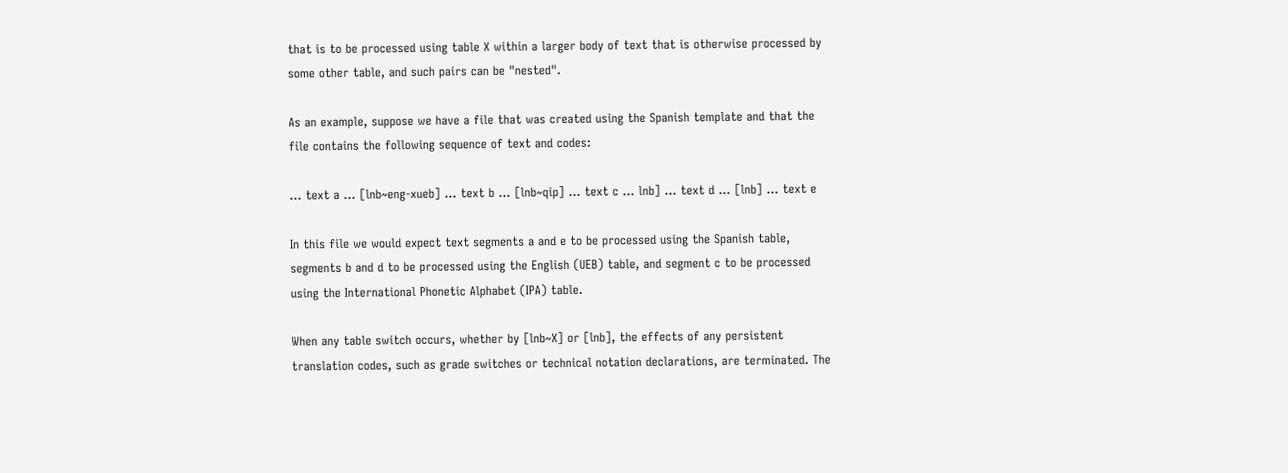that is to be processed using table X within a larger body of text that is otherwise processed by some other table, and such pairs can be "nested".

As an example, suppose we have a file that was created using the Spanish template and that the file contains the following sequence of text and codes:

... text a ... [lnb~eng-xueb] ... text b ... [lnb~qip] ... text c ... lnb] ... text d ... [lnb] ... text e

In this file we would expect text segments a and e to be processed using the Spanish table, segments b and d to be processed using the English (UEB) table, and segment c to be processed using the International Phonetic Alphabet (IPA) table.

When any table switch occurs, whether by [lnb~X] or [lnb], the effects of any persistent translation codes, such as grade switches or technical notation declarations, are terminated. The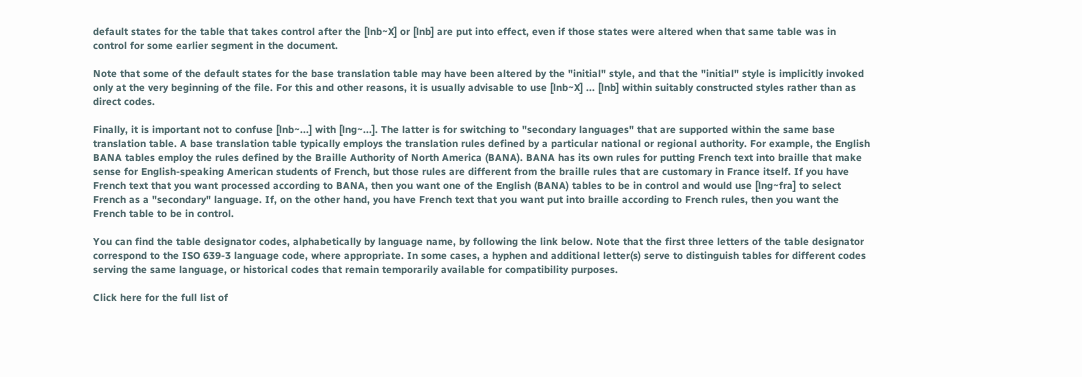default states for the table that takes control after the [lnb~X] or [lnb] are put into effect, even if those states were altered when that same table was in control for some earlier segment in the document.

Note that some of the default states for the base translation table may have been altered by the "initial" style, and that the "initial" style is implicitly invoked only at the very beginning of the file. For this and other reasons, it is usually advisable to use [lnb~X] ... [lnb] within suitably constructed styles rather than as direct codes.

Finally, it is important not to confuse [lnb~...] with [lng~...]. The latter is for switching to "secondary languages" that are supported within the same base translation table. A base translation table typically employs the translation rules defined by a particular national or regional authority. For example, the English BANA tables employ the rules defined by the Braille Authority of North America (BANA). BANA has its own rules for putting French text into braille that make sense for English-speaking American students of French, but those rules are different from the braille rules that are customary in France itself. If you have French text that you want processed according to BANA, then you want one of the English (BANA) tables to be in control and would use [lng~fra] to select French as a "secondary" language. If, on the other hand, you have French text that you want put into braille according to French rules, then you want the French table to be in control.

You can find the table designator codes, alphabetically by language name, by following the link below. Note that the first three letters of the table designator correspond to the ISO 639-3 language code, where appropriate. In some cases, a hyphen and additional letter(s) serve to distinguish tables for different codes serving the same language, or historical codes that remain temporarily available for compatibility purposes.

Click here for the full list of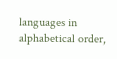languages in alphabetical order,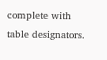complete with table designators.